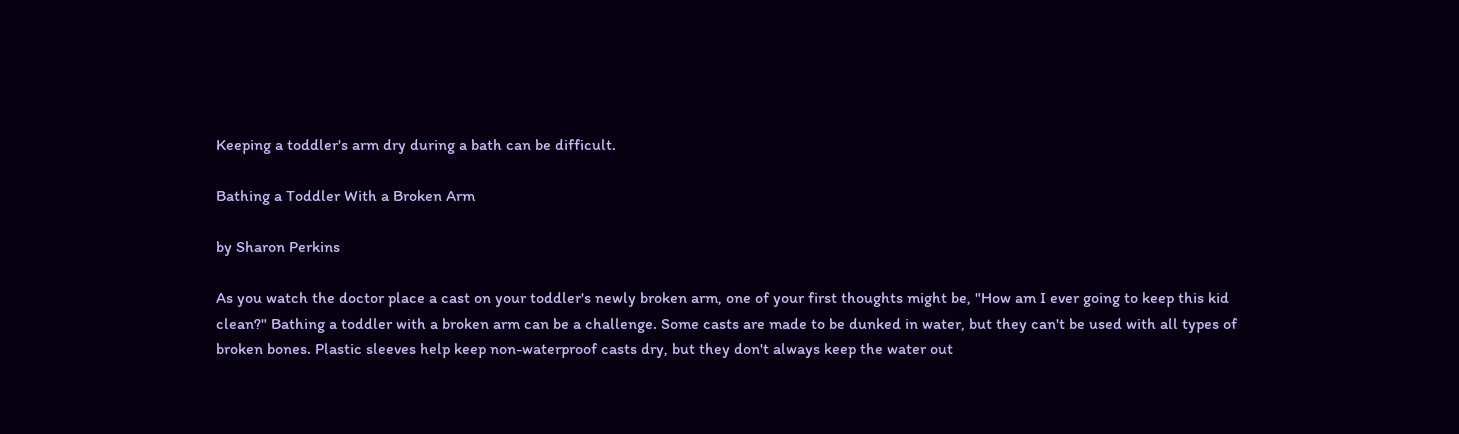Keeping a toddler's arm dry during a bath can be difficult.

Bathing a Toddler With a Broken Arm

by Sharon Perkins

As you watch the doctor place a cast on your toddler's newly broken arm, one of your first thoughts might be, "How am I ever going to keep this kid clean?" Bathing a toddler with a broken arm can be a challenge. Some casts are made to be dunked in water, but they can't be used with all types of broken bones. Plastic sleeves help keep non-waterproof casts dry, but they don't always keep the water out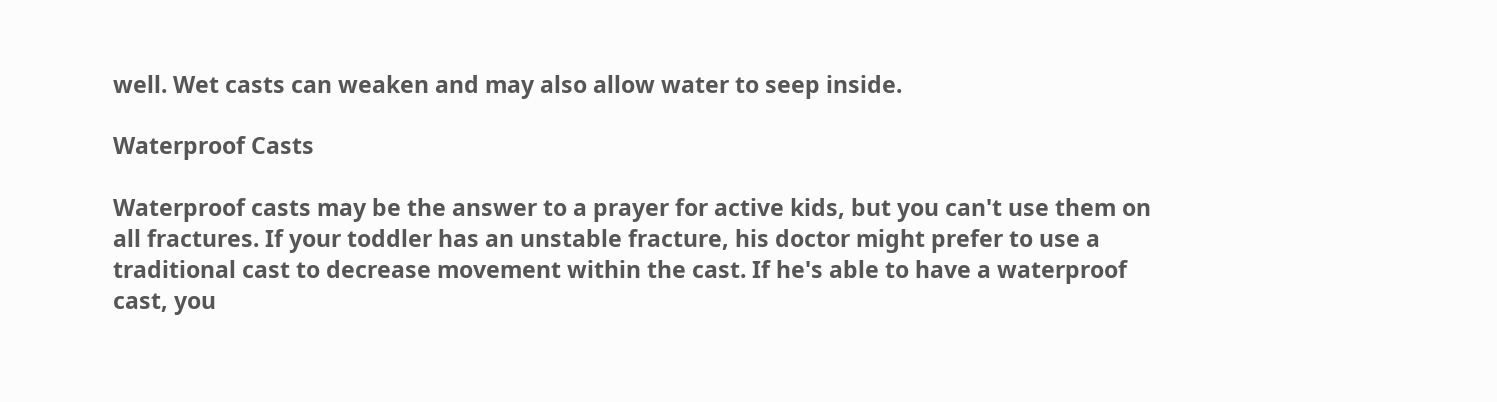well. Wet casts can weaken and may also allow water to seep inside.

Waterproof Casts

Waterproof casts may be the answer to a prayer for active kids, but you can't use them on all fractures. If your toddler has an unstable fracture, his doctor might prefer to use a traditional cast to decrease movement within the cast. If he's able to have a waterproof cast, you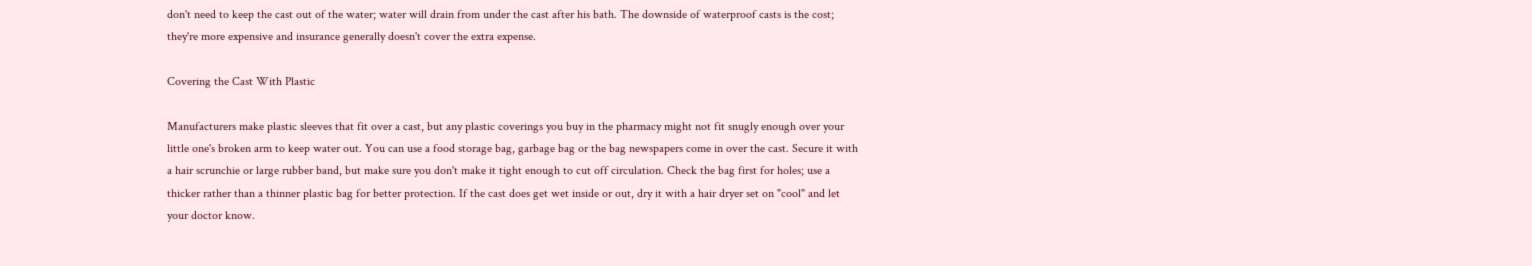don't need to keep the cast out of the water; water will drain from under the cast after his bath. The downside of waterproof casts is the cost; they're more expensive and insurance generally doesn't cover the extra expense.

Covering the Cast With Plastic

Manufacturers make plastic sleeves that fit over a cast, but any plastic coverings you buy in the pharmacy might not fit snugly enough over your little one's broken arm to keep water out. You can use a food storage bag, garbage bag or the bag newspapers come in over the cast. Secure it with a hair scrunchie or large rubber band, but make sure you don't make it tight enough to cut off circulation. Check the bag first for holes; use a thicker rather than a thinner plastic bag for better protection. If the cast does get wet inside or out, dry it with a hair dryer set on "cool" and let your doctor know.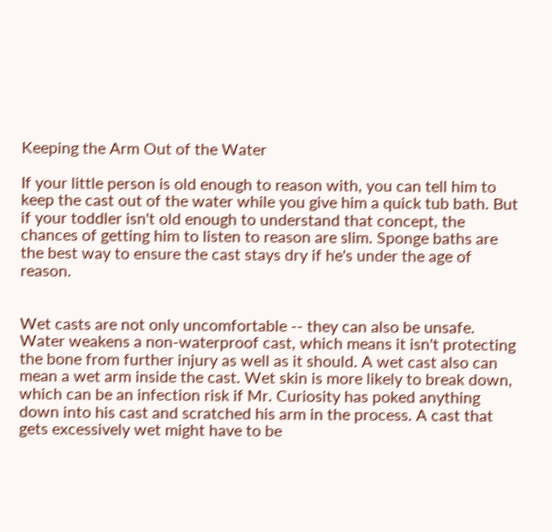Keeping the Arm Out of the Water

If your little person is old enough to reason with, you can tell him to keep the cast out of the water while you give him a quick tub bath. But if your toddler isn't old enough to understand that concept, the chances of getting him to listen to reason are slim. Sponge baths are the best way to ensure the cast stays dry if he's under the age of reason.


Wet casts are not only uncomfortable -- they can also be unsafe. Water weakens a non-waterproof cast, which means it isn't protecting the bone from further injury as well as it should. A wet cast also can mean a wet arm inside the cast. Wet skin is more likely to break down, which can be an infection risk if Mr. Curiosity has poked anything down into his cast and scratched his arm in the process. A cast that gets excessively wet might have to be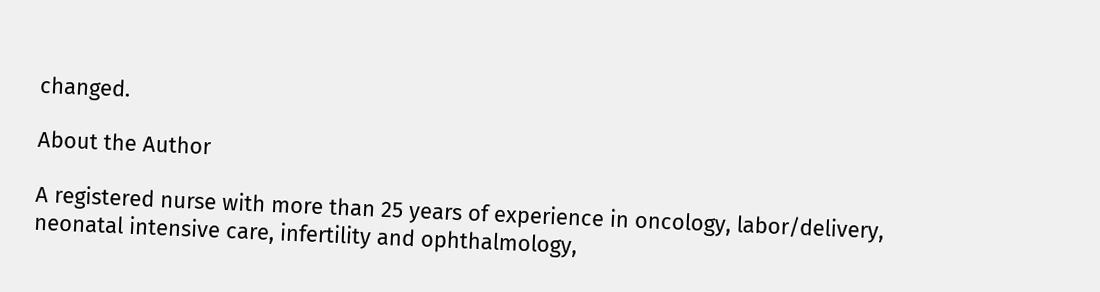changed.

About the Author

A registered nurse with more than 25 years of experience in oncology, labor/delivery, neonatal intensive care, infertility and ophthalmology,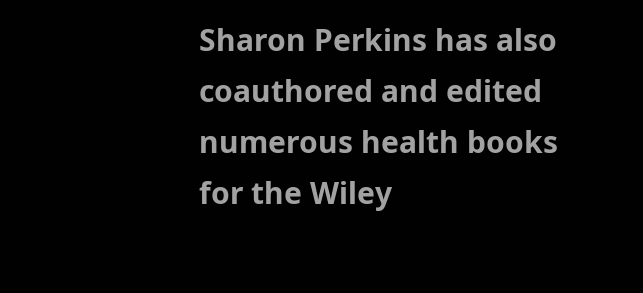Sharon Perkins has also coauthored and edited numerous health books for the Wiley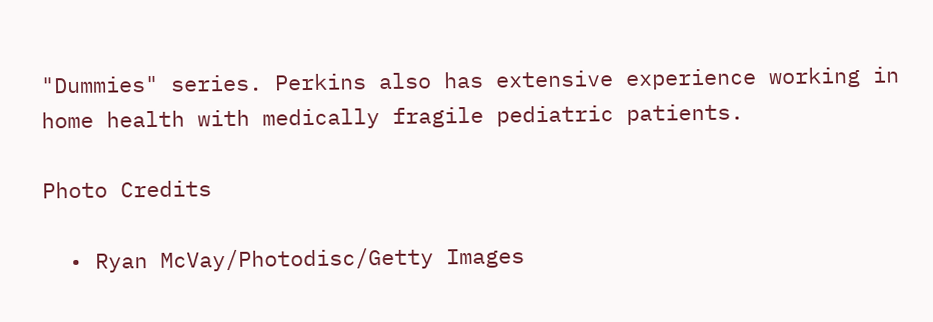"Dummies" series. Perkins also has extensive experience working in home health with medically fragile pediatric patients.

Photo Credits

  • Ryan McVay/Photodisc/Getty Images